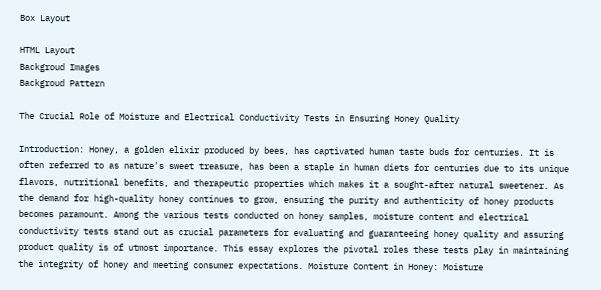Box Layout

HTML Layout
Backgroud Images
Backgroud Pattern

The Crucial Role of Moisture and Electrical Conductivity Tests in Ensuring Honey Quality

Introduction: Honey, a golden elixir produced by bees, has captivated human taste buds for centuries. It is often referred to as nature's sweet treasure, has been a staple in human diets for centuries due to its unique flavors, nutritional benefits, and therapeutic properties which makes it a sought-after natural sweetener. As the demand for high-quality honey continues to grow, ensuring the purity and authenticity of honey products becomes paramount. Among the various tests conducted on honey samples, moisture content and electrical conductivity tests stand out as crucial parameters for evaluating and guaranteeing honey quality and assuring product quality is of utmost importance. This essay explores the pivotal roles these tests play in maintaining the integrity of honey and meeting consumer expectations. Moisture Content in Honey: Moisture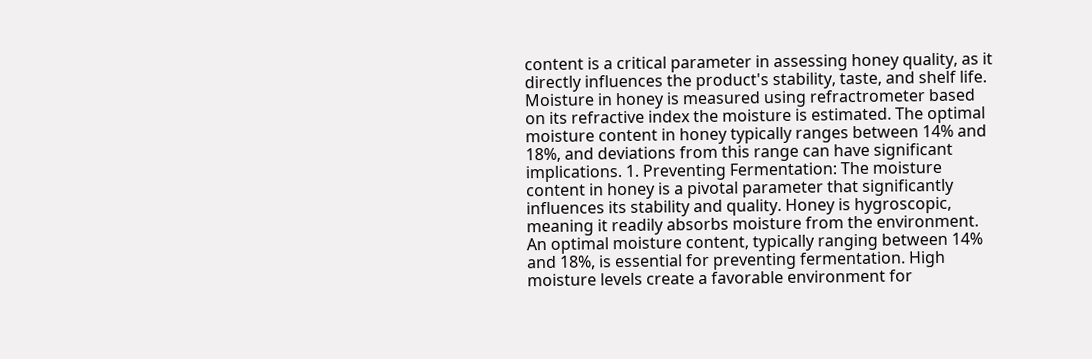content is a critical parameter in assessing honey quality, as it directly influences the product's stability, taste, and shelf life. Moisture in honey is measured using refractrometer based on its refractive index the moisture is estimated. The optimal moisture content in honey typically ranges between 14% and 18%, and deviations from this range can have significant implications. 1. Preventing Fermentation: The moisture content in honey is a pivotal parameter that significantly influences its stability and quality. Honey is hygroscopic, meaning it readily absorbs moisture from the environment. An optimal moisture content, typically ranging between 14% and 18%, is essential for preventing fermentation. High moisture levels create a favorable environment for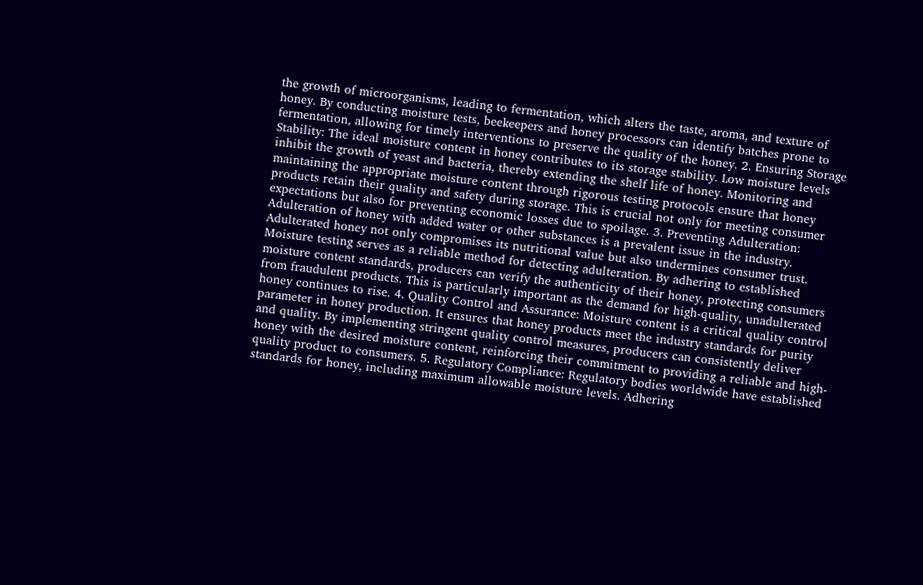the growth of microorganisms, leading to fermentation, which alters the taste, aroma, and texture of honey. By conducting moisture tests, beekeepers and honey processors can identify batches prone to fermentation, allowing for timely interventions to preserve the quality of the honey. 2. Ensuring Storage Stability: The ideal moisture content in honey contributes to its storage stability. Low moisture levels inhibit the growth of yeast and bacteria, thereby extending the shelf life of honey. Monitoring and maintaining the appropriate moisture content through rigorous testing protocols ensure that honey products retain their quality and safety during storage. This is crucial not only for meeting consumer expectations but also for preventing economic losses due to spoilage. 3. Preventing Adulteration: Adulteration of honey with added water or other substances is a prevalent issue in the industry. Adulterated honey not only compromises its nutritional value but also undermines consumer trust. Moisture testing serves as a reliable method for detecting adulteration. By adhering to established moisture content standards, producers can verify the authenticity of their honey, protecting consumers from fraudulent products. This is particularly important as the demand for high-quality, unadulterated honey continues to rise. 4. Quality Control and Assurance: Moisture content is a critical quality control parameter in honey production. It ensures that honey products meet the industry standards for purity and quality. By implementing stringent quality control measures, producers can consistently deliver honey with the desired moisture content, reinforcing their commitment to providing a reliable and high-quality product to consumers. 5. Regulatory Compliance: Regulatory bodies worldwide have established standards for honey, including maximum allowable moisture levels. Adhering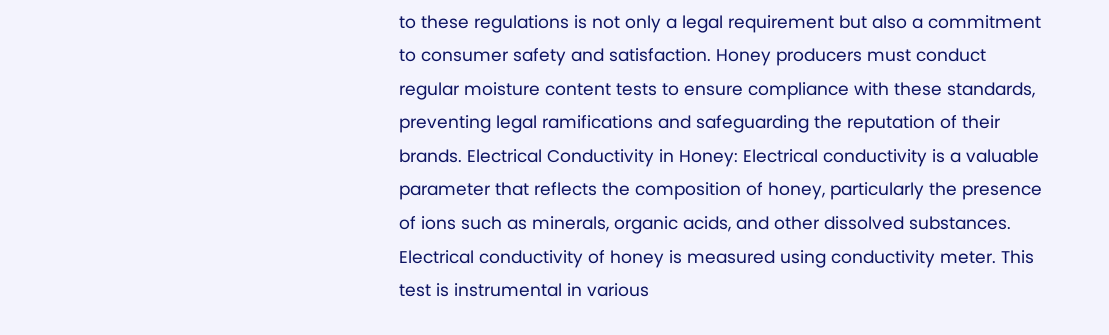to these regulations is not only a legal requirement but also a commitment to consumer safety and satisfaction. Honey producers must conduct regular moisture content tests to ensure compliance with these standards, preventing legal ramifications and safeguarding the reputation of their brands. Electrical Conductivity in Honey: Electrical conductivity is a valuable parameter that reflects the composition of honey, particularly the presence of ions such as minerals, organic acids, and other dissolved substances. Electrical conductivity of honey is measured using conductivity meter. This test is instrumental in various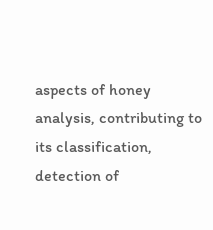aspects of honey analysis, contributing to its classification, detection of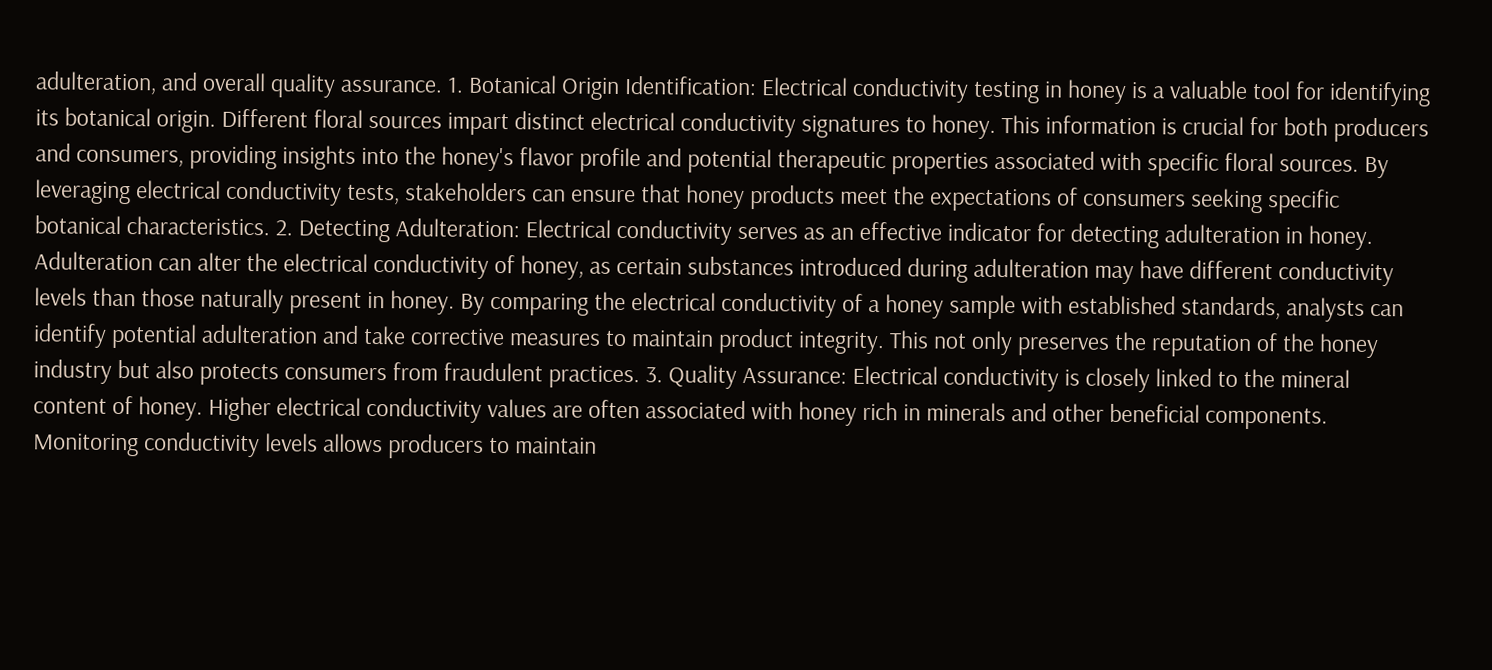adulteration, and overall quality assurance. 1. Botanical Origin Identification: Electrical conductivity testing in honey is a valuable tool for identifying its botanical origin. Different floral sources impart distinct electrical conductivity signatures to honey. This information is crucial for both producers and consumers, providing insights into the honey's flavor profile and potential therapeutic properties associated with specific floral sources. By leveraging electrical conductivity tests, stakeholders can ensure that honey products meet the expectations of consumers seeking specific botanical characteristics. 2. Detecting Adulteration: Electrical conductivity serves as an effective indicator for detecting adulteration in honey. Adulteration can alter the electrical conductivity of honey, as certain substances introduced during adulteration may have different conductivity levels than those naturally present in honey. By comparing the electrical conductivity of a honey sample with established standards, analysts can identify potential adulteration and take corrective measures to maintain product integrity. This not only preserves the reputation of the honey industry but also protects consumers from fraudulent practices. 3. Quality Assurance: Electrical conductivity is closely linked to the mineral content of honey. Higher electrical conductivity values are often associated with honey rich in minerals and other beneficial components. Monitoring conductivity levels allows producers to maintain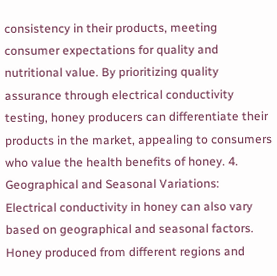consistency in their products, meeting consumer expectations for quality and nutritional value. By prioritizing quality assurance through electrical conductivity testing, honey producers can differentiate their products in the market, appealing to consumers who value the health benefits of honey. 4. Geographical and Seasonal Variations: Electrical conductivity in honey can also vary based on geographical and seasonal factors. Honey produced from different regions and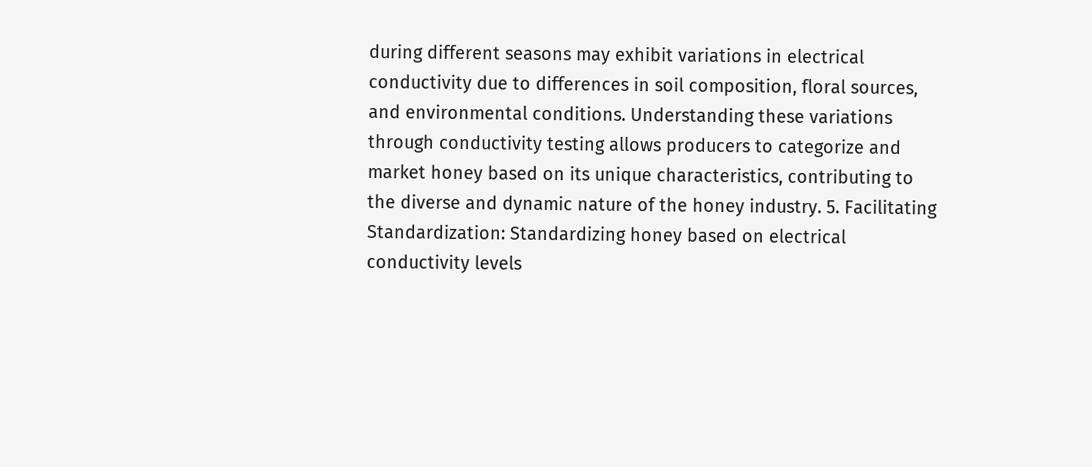during different seasons may exhibit variations in electrical conductivity due to differences in soil composition, floral sources, and environmental conditions. Understanding these variations through conductivity testing allows producers to categorize and market honey based on its unique characteristics, contributing to the diverse and dynamic nature of the honey industry. 5. Facilitating Standardization: Standardizing honey based on electrical conductivity levels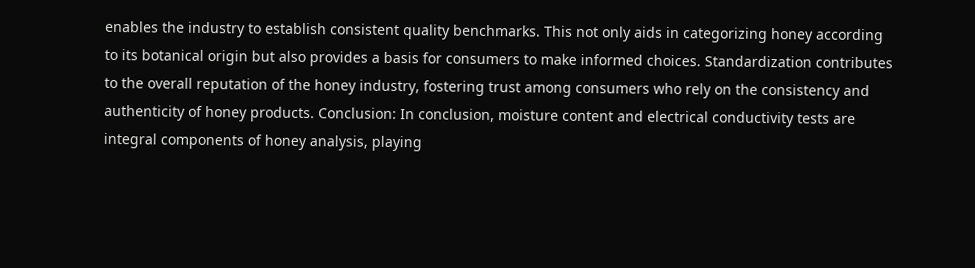enables the industry to establish consistent quality benchmarks. This not only aids in categorizing honey according to its botanical origin but also provides a basis for consumers to make informed choices. Standardization contributes to the overall reputation of the honey industry, fostering trust among consumers who rely on the consistency and authenticity of honey products. Conclusion: In conclusion, moisture content and electrical conductivity tests are integral components of honey analysis, playing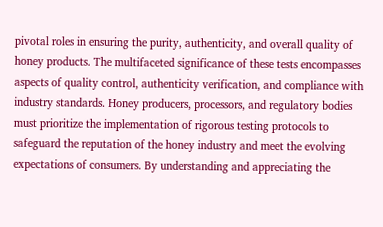pivotal roles in ensuring the purity, authenticity, and overall quality of honey products. The multifaceted significance of these tests encompasses aspects of quality control, authenticity verification, and compliance with industry standards. Honey producers, processors, and regulatory bodies must prioritize the implementation of rigorous testing protocols to safeguard the reputation of the honey industry and meet the evolving expectations of consumers. By understanding and appreciating the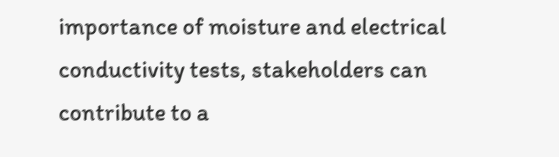importance of moisture and electrical conductivity tests, stakeholders can contribute to a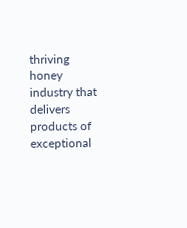thriving honey industry that delivers products of exceptional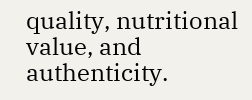quality, nutritional value, and authenticity.